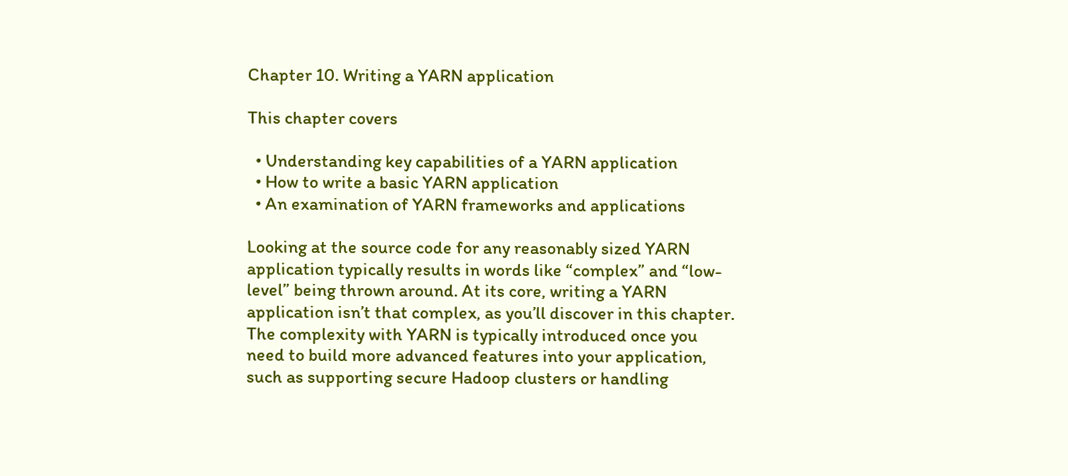Chapter 10. Writing a YARN application

This chapter covers

  • Understanding key capabilities of a YARN application
  • How to write a basic YARN application
  • An examination of YARN frameworks and applications

Looking at the source code for any reasonably sized YARN application typically results in words like “complex” and “low-level” being thrown around. At its core, writing a YARN application isn’t that complex, as you’ll discover in this chapter. The complexity with YARN is typically introduced once you need to build more advanced features into your application, such as supporting secure Hadoop clusters or handling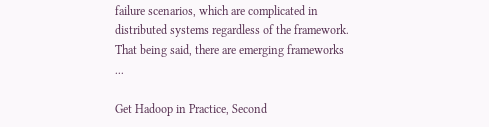failure scenarios, which are complicated in distributed systems regardless of the framework. That being said, there are emerging frameworks ...

Get Hadoop in Practice, Second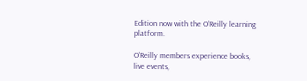Edition now with the O’Reilly learning platform.

O’Reilly members experience books, live events,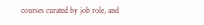courses curated by job role, and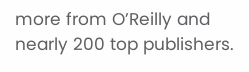more from O’Reilly and nearly 200 top publishers.